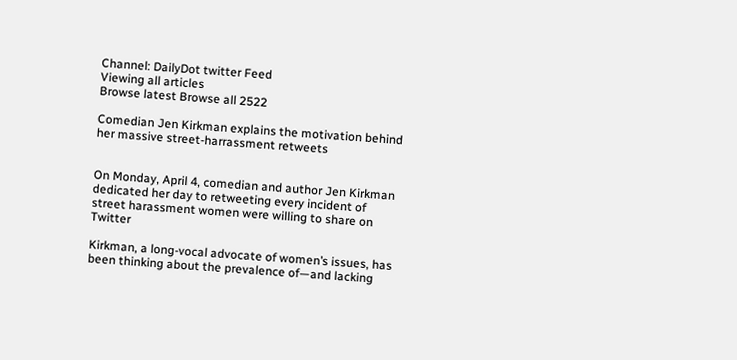Channel: DailyDot twitter Feed
Viewing all articles
Browse latest Browse all 2522

Comedian Jen Kirkman explains the motivation behind her massive street-harrassment retweets


On Monday, April 4, comedian and author Jen Kirkman dedicated her day to retweeting every incident of street harassment women were willing to share on Twitter

Kirkman, a long-vocal advocate of women’s issues, has been thinking about the prevalence of—and lacking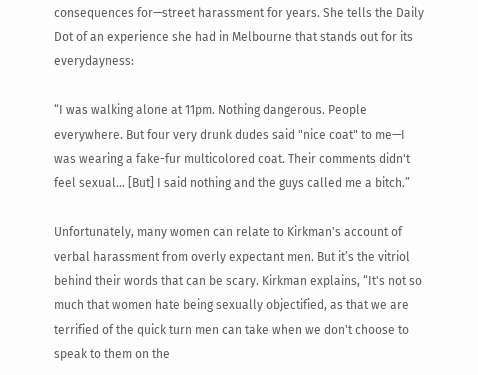consequences for—street harassment for years. She tells the Daily Dot of an experience she had in Melbourne that stands out for its everydayness:

“I was walking alone at 11pm. Nothing dangerous. People everywhere. But four very drunk dudes said "nice coat" to me—I was wearing a fake-fur multicolored coat. Their comments didn't feel sexual… [But] I said nothing and the guys called me a bitch.”

Unfortunately, many women can relate to Kirkman's account of verbal harassment from overly expectant men. But it’s the vitriol behind their words that can be scary. Kirkman explains, “It's not so much that women hate being sexually objectified, as that we are terrified of the quick turn men can take when we don't choose to speak to them on the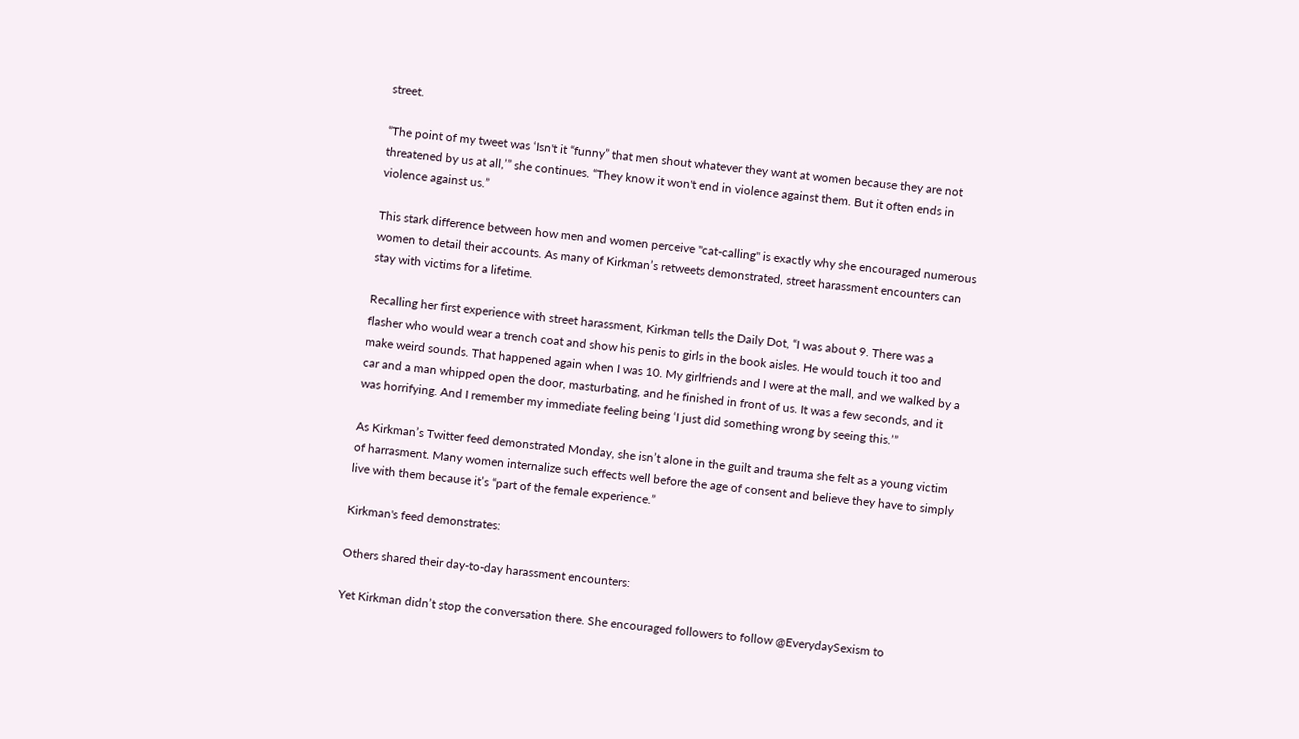street.

“The point of my tweet was ‘Isn't it “funny” that men shout whatever they want at women because they are not threatened by us at all,’” she continues. “They know it won't end in violence against them. But it often ends in violence against us.”

This stark difference between how men and women perceive "cat-calling" is exactly why she encouraged numerous women to detail their accounts. As many of Kirkman’s retweets demonstrated, street harassment encounters can stay with victims for a lifetime.

Recalling her first experience with street harassment, Kirkman tells the Daily Dot, “I was about 9. There was a flasher who would wear a trench coat and show his penis to girls in the book aisles. He would touch it too and make weird sounds. That happened again when I was 10. My girlfriends and I were at the mall, and we walked by a car and a man whipped open the door, masturbating, and he finished in front of us. It was a few seconds, and it was horrifying. And I remember my immediate feeling being ‘I just did something wrong by seeing this.’”

As Kirkman’s Twitter feed demonstrated Monday, she isn’t alone in the guilt and trauma she felt as a young victim of harrasment. Many women internalize such effects well before the age of consent and believe they have to simply live with them because it’s “part of the female experience.”

Kirkman's feed demonstrates:

Others shared their day-to-day harassment encounters:

Yet Kirkman didn’t stop the conversation there. She encouraged followers to follow @EverydaySexism to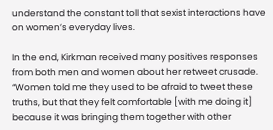understand the constant toll that sexist interactions have on women’s everyday lives.

In the end, Kirkman received many positives responses from both men and women about her retweet crusade. “Women told me they used to be afraid to tweet these truths, but that they felt comfortable [with me doing it] because it was bringing them together with other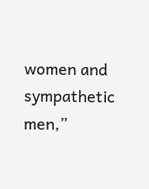women and sympathetic men,”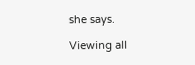she says.

Viewing all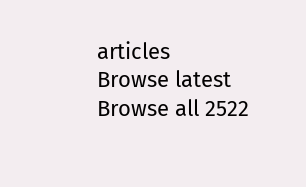articles
Browse latest Browse all 2522